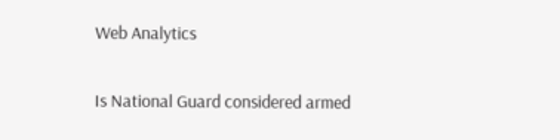Web Analytics

Is National Guard considered armed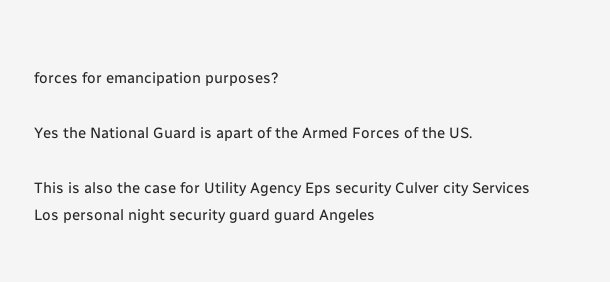forces for emancipation purposes?

Yes the National Guard is apart of the Armed Forces of the US.

This is also the case for Utility Agency Eps security Culver city Services Los personal night security guard guard Angeles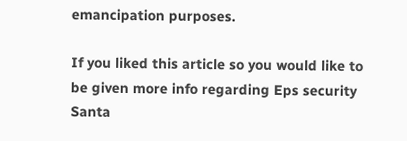emancipation purposes.

If you liked this article so you would like to be given more info regarding Eps security Santa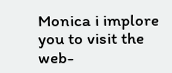Monica i implore you to visit the web-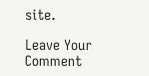site.

Leave Your Comment